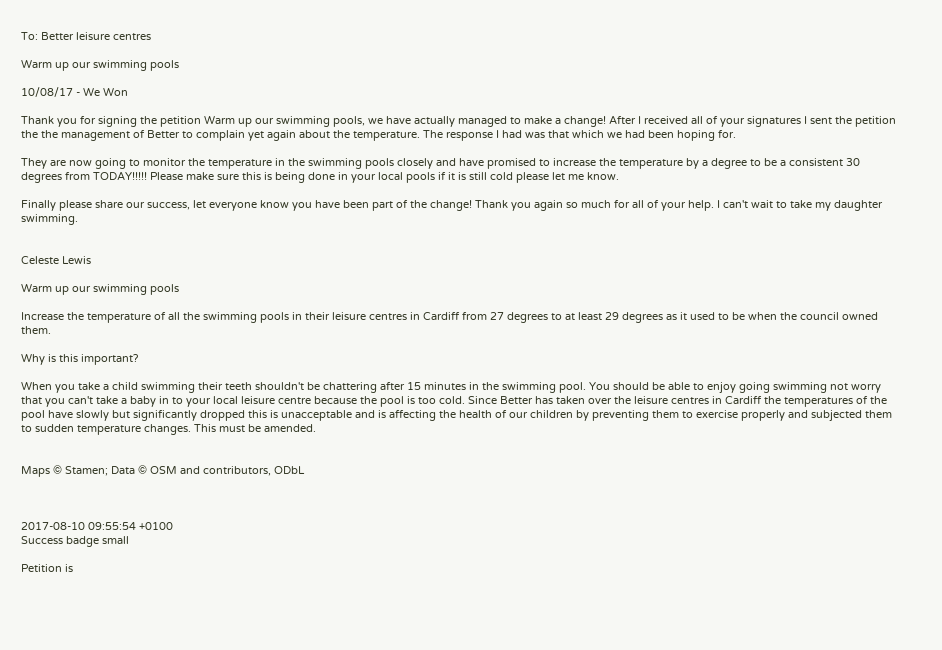To: Better leisure centres

Warm up our swimming pools

10/08/17 - We Won

Thank you for signing the petition Warm up our swimming pools, we have actually managed to make a change! After I received all of your signatures I sent the petition the the management of Better to complain yet again about the temperature. The response I had was that which we had been hoping for.

They are now going to monitor the temperature in the swimming pools closely and have promised to increase the temperature by a degree to be a consistent 30 degrees from TODAY!!!!! Please make sure this is being done in your local pools if it is still cold please let me know.

Finally please share our success, let everyone know you have been part of the change! Thank you again so much for all of your help. I can't wait to take my daughter swimming.


Celeste Lewis

Warm up our swimming pools

Increase the temperature of all the swimming pools in their leisure centres in Cardiff from 27 degrees to at least 29 degrees as it used to be when the council owned them.

Why is this important?

When you take a child swimming their teeth shouldn't be chattering after 15 minutes in the swimming pool. You should be able to enjoy going swimming not worry that you can't take a baby in to your local leisure centre because the pool is too cold. Since Better has taken over the leisure centres in Cardiff the temperatures of the pool have slowly but significantly dropped this is unacceptable and is affecting the health of our children by preventing them to exercise properly and subjected them to sudden temperature changes. This must be amended.


Maps © Stamen; Data © OSM and contributors, ODbL



2017-08-10 09:55:54 +0100
Success badge small

Petition is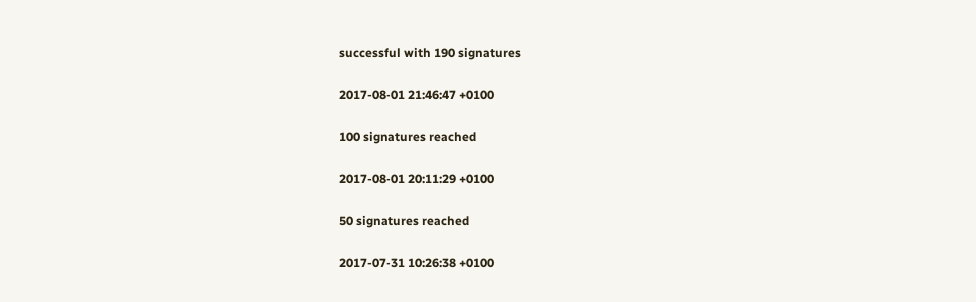successful with 190 signatures

2017-08-01 21:46:47 +0100

100 signatures reached

2017-08-01 20:11:29 +0100

50 signatures reached

2017-07-31 10:26:38 +0100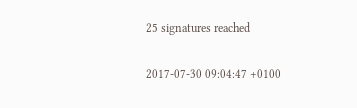25 signatures reached

2017-07-30 09:04:47 +0100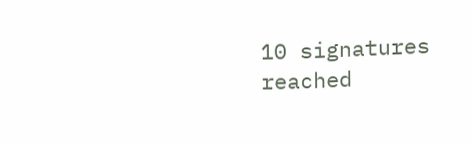10 signatures reached